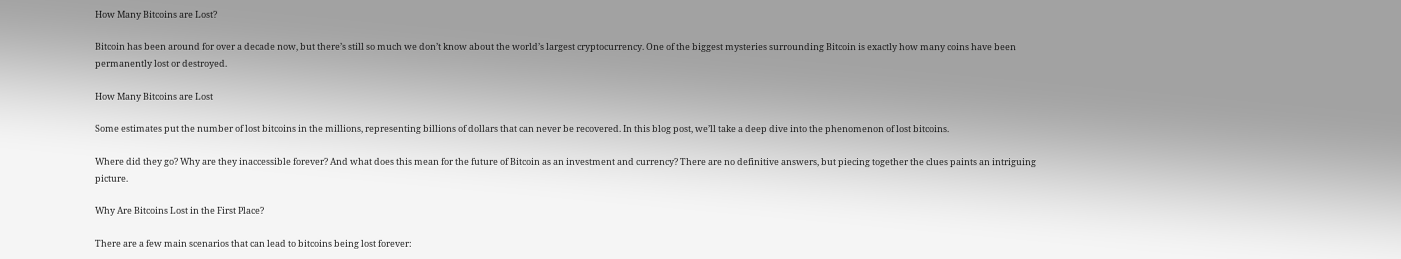How Many Bitcoins are Lost?

Bitcoin has been around for over a decade now, but there’s still so much we don’t know about the world’s largest cryptocurrency. One of the biggest mysteries surrounding Bitcoin is exactly how many coins have been permanently lost or destroyed.

How Many Bitcoins are Lost

Some estimates put the number of lost bitcoins in the millions, representing billions of dollars that can never be recovered. In this blog post, we’ll take a deep dive into the phenomenon of lost bitcoins.

Where did they go? Why are they inaccessible forever? And what does this mean for the future of Bitcoin as an investment and currency? There are no definitive answers, but piecing together the clues paints an intriguing picture.

Why Are Bitcoins Lost in the First Place?

There are a few main scenarios that can lead to bitcoins being lost forever: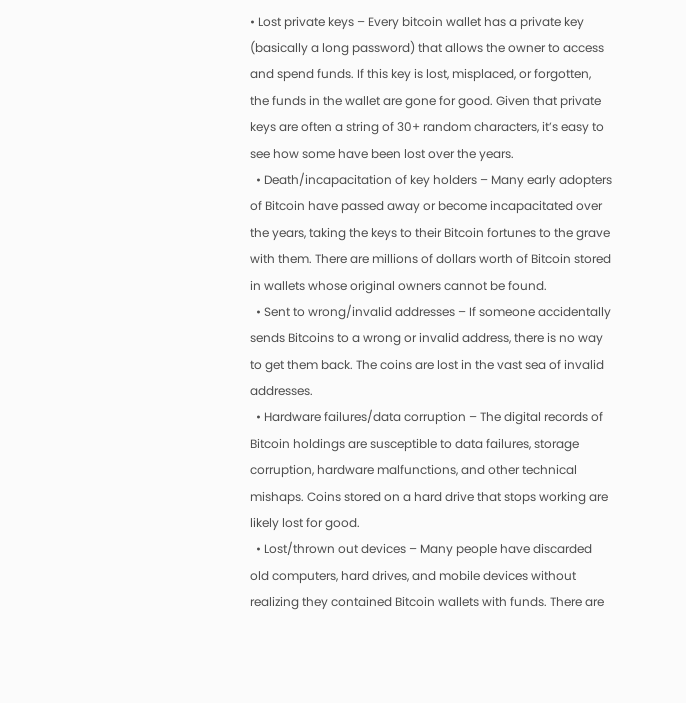• Lost private keys – Every bitcoin wallet has a private key (basically a long password) that allows the owner to access and spend funds. If this key is lost, misplaced, or forgotten, the funds in the wallet are gone for good. Given that private keys are often a string of 30+ random characters, it’s easy to see how some have been lost over the years.
  • Death/incapacitation of key holders – Many early adopters of Bitcoin have passed away or become incapacitated over the years, taking the keys to their Bitcoin fortunes to the grave with them. There are millions of dollars worth of Bitcoin stored in wallets whose original owners cannot be found.
  • Sent to wrong/invalid addresses – If someone accidentally sends Bitcoins to a wrong or invalid address, there is no way to get them back. The coins are lost in the vast sea of invalid addresses.
  • Hardware failures/data corruption – The digital records of Bitcoin holdings are susceptible to data failures, storage corruption, hardware malfunctions, and other technical mishaps. Coins stored on a hard drive that stops working are likely lost for good.
  • Lost/thrown out devices – Many people have discarded old computers, hard drives, and mobile devices without realizing they contained Bitcoin wallets with funds. There are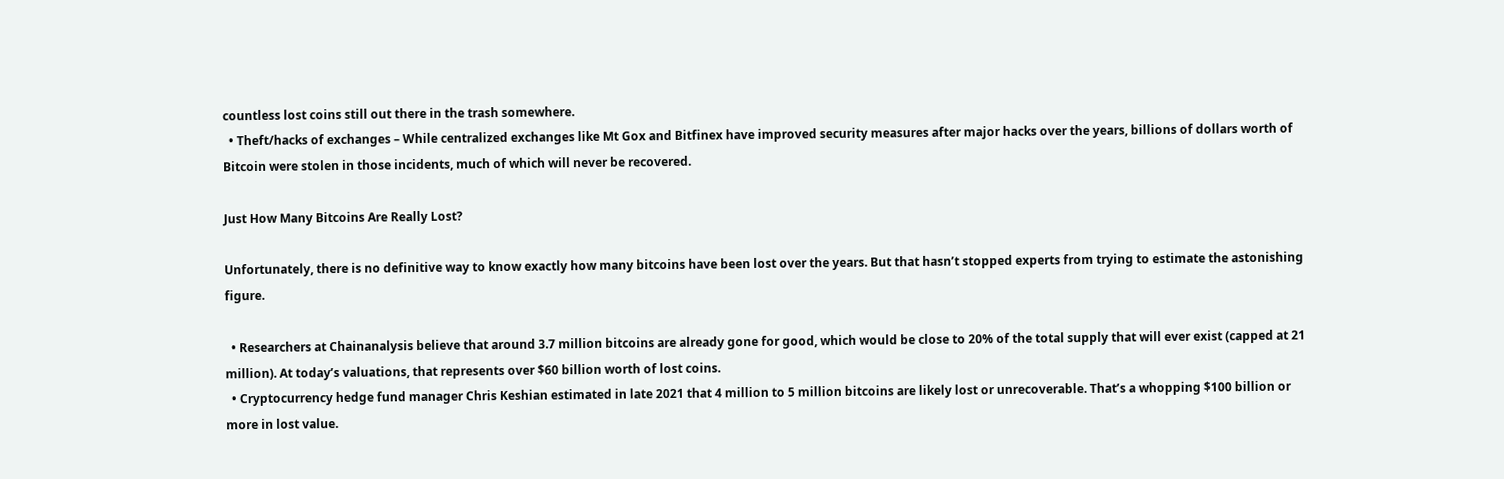countless lost coins still out there in the trash somewhere.
  • Theft/hacks of exchanges – While centralized exchanges like Mt Gox and Bitfinex have improved security measures after major hacks over the years, billions of dollars worth of Bitcoin were stolen in those incidents, much of which will never be recovered.

Just How Many Bitcoins Are Really Lost?

Unfortunately, there is no definitive way to know exactly how many bitcoins have been lost over the years. But that hasn’t stopped experts from trying to estimate the astonishing figure.

  • Researchers at Chainanalysis believe that around 3.7 million bitcoins are already gone for good, which would be close to 20% of the total supply that will ever exist (capped at 21 million). At today’s valuations, that represents over $60 billion worth of lost coins.
  • Cryptocurrency hedge fund manager Chris Keshian estimated in late 2021 that 4 million to 5 million bitcoins are likely lost or unrecoverable. That’s a whopping $100 billion or more in lost value.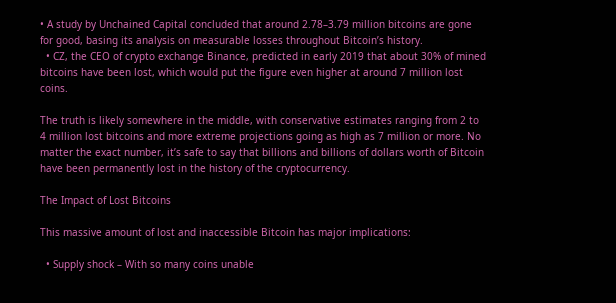• A study by Unchained Capital concluded that around 2.78–3.79 million bitcoins are gone for good, basing its analysis on measurable losses throughout Bitcoin’s history.
  • CZ, the CEO of crypto exchange Binance, predicted in early 2019 that about 30% of mined bitcoins have been lost, which would put the figure even higher at around 7 million lost coins.

The truth is likely somewhere in the middle, with conservative estimates ranging from 2 to 4 million lost bitcoins and more extreme projections going as high as 7 million or more. No matter the exact number, it’s safe to say that billions and billions of dollars worth of Bitcoin have been permanently lost in the history of the cryptocurrency.

The Impact of Lost Bitcoins

This massive amount of lost and inaccessible Bitcoin has major implications:

  • Supply shock – With so many coins unable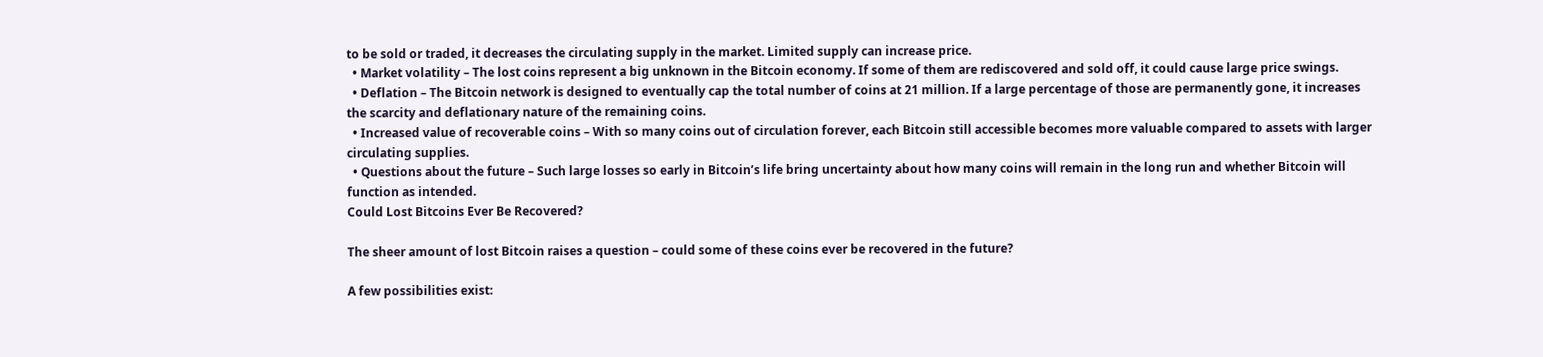to be sold or traded, it decreases the circulating supply in the market. Limited supply can increase price.
  • Market volatility – The lost coins represent a big unknown in the Bitcoin economy. If some of them are rediscovered and sold off, it could cause large price swings.
  • Deflation – The Bitcoin network is designed to eventually cap the total number of coins at 21 million. If a large percentage of those are permanently gone, it increases the scarcity and deflationary nature of the remaining coins.
  • Increased value of recoverable coins – With so many coins out of circulation forever, each Bitcoin still accessible becomes more valuable compared to assets with larger circulating supplies.
  • Questions about the future – Such large losses so early in Bitcoin’s life bring uncertainty about how many coins will remain in the long run and whether Bitcoin will function as intended.
Could Lost Bitcoins Ever Be Recovered?

The sheer amount of lost Bitcoin raises a question – could some of these coins ever be recovered in the future?

A few possibilities exist: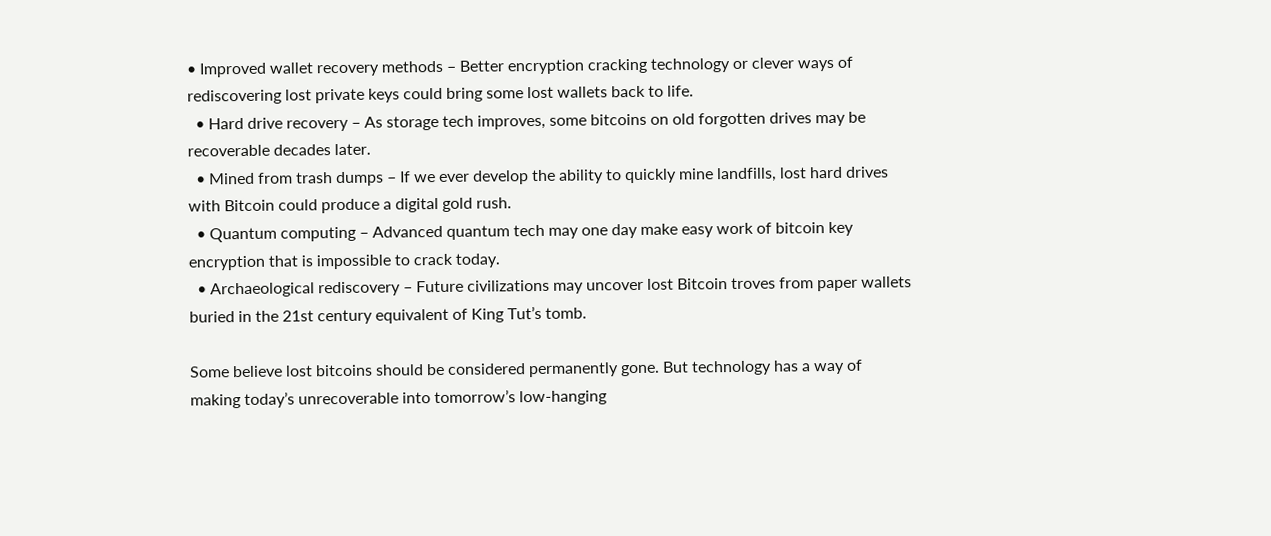• Improved wallet recovery methods – Better encryption cracking technology or clever ways of rediscovering lost private keys could bring some lost wallets back to life.
  • Hard drive recovery – As storage tech improves, some bitcoins on old forgotten drives may be recoverable decades later.
  • Mined from trash dumps – If we ever develop the ability to quickly mine landfills, lost hard drives with Bitcoin could produce a digital gold rush.
  • Quantum computing – Advanced quantum tech may one day make easy work of bitcoin key encryption that is impossible to crack today.
  • Archaeological rediscovery – Future civilizations may uncover lost Bitcoin troves from paper wallets buried in the 21st century equivalent of King Tut’s tomb.

Some believe lost bitcoins should be considered permanently gone. But technology has a way of making today’s unrecoverable into tomorrow’s low-hanging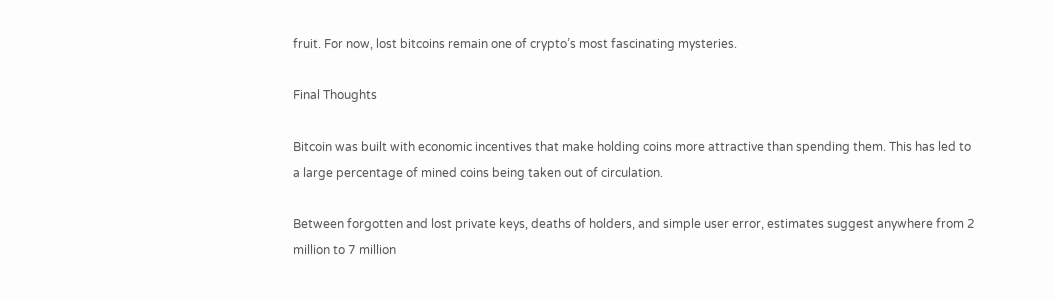fruit. For now, lost bitcoins remain one of crypto’s most fascinating mysteries.

Final Thoughts

Bitcoin was built with economic incentives that make holding coins more attractive than spending them. This has led to a large percentage of mined coins being taken out of circulation.

Between forgotten and lost private keys, deaths of holders, and simple user error, estimates suggest anywhere from 2 million to 7 million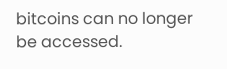bitcoins can no longer be accessed.